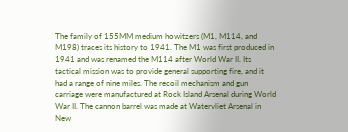The family of 155MM medium howitzers (M1, M114, and M198) traces its history to 1941. The M1 was first produced in 1941 and was renamed the M114 after World War II. Its tactical mission was to provide general supporting fire, and it had a range of nine miles. The recoil mechanism and gun carriage were manufactured at Rock Island Arsenal during World War II. The cannon barrel was made at Watervliet Arsenal in New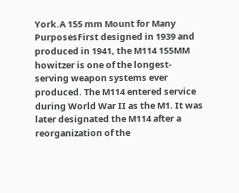York.A 155 mm Mount for Many PurposesFirst designed in 1939 and produced in 1941, the M114 155MM howitzer is one of the longest-serving weapon systems ever produced. The M114 entered service during World War II as the M1. It was later designated the M114 after a reorganization of the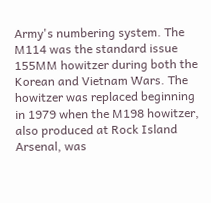Army's numbering system. The M114 was the standard issue 155MM howitzer during both the Korean and Vietnam Wars. The howitzer was replaced beginning in 1979 when the M198 howitzer, also produced at Rock Island Arsenal, was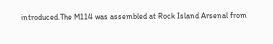introduced.The M114 was assembled at Rock Island Arsenal from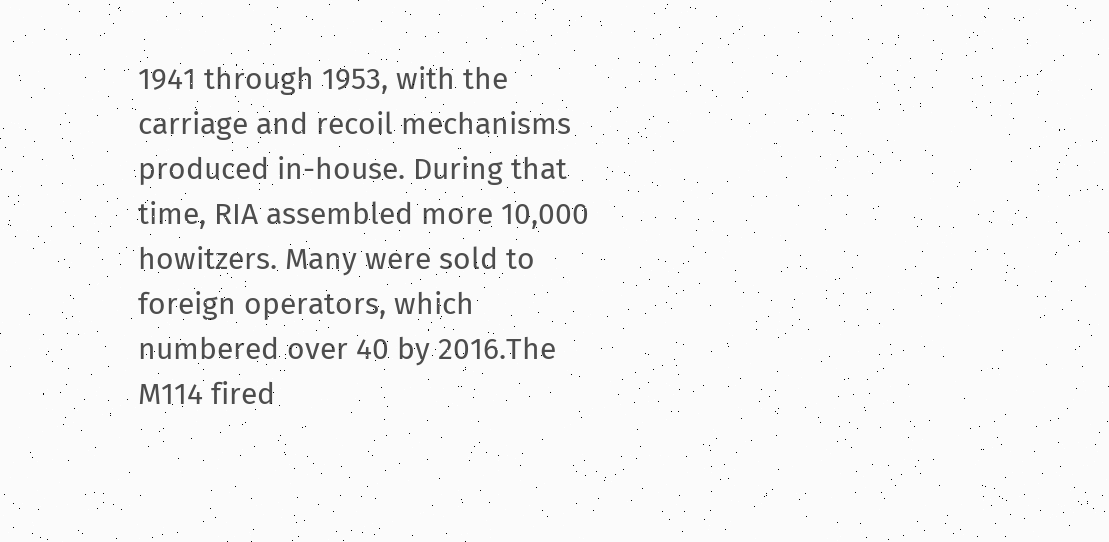1941 through 1953, with the carriage and recoil mechanisms produced in-house. During that time, RIA assembled more 10,000 howitzers. Many were sold to foreign operators, which numbered over 40 by 2016.The M114 fired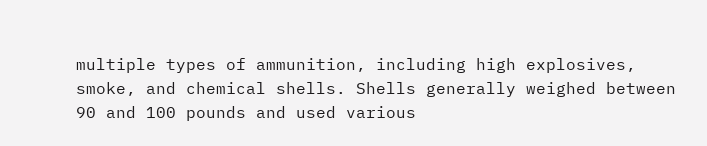multiple types of ammunition, including high explosives, smoke, and chemical shells. Shells generally weighed between 90 and 100 pounds and used various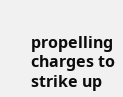propelling charges to strike up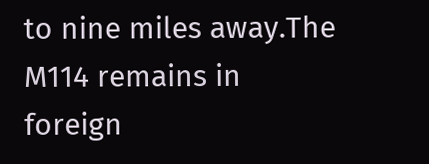to nine miles away.The M114 remains in foreign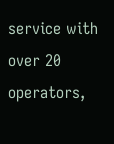service with over 20 operators,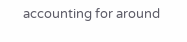accounting for around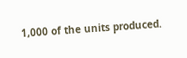1,000 of the units produced.